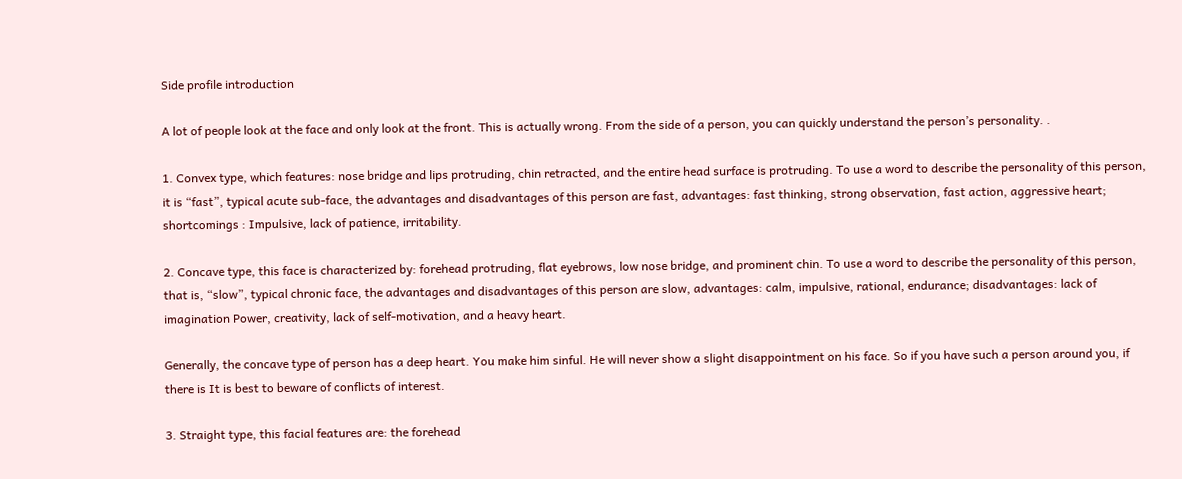Side profile introduction

A lot of people look at the face and only look at the front. This is actually wrong. From the side of a person, you can quickly understand the person’s personality. .

1. Convex type, which features: nose bridge and lips protruding, chin retracted, and the entire head surface is protruding. To use a word to describe the personality of this person, it is “fast”, typical acute sub-face, the advantages and disadvantages of this person are fast, advantages: fast thinking, strong observation, fast action, aggressive heart; shortcomings : Impulsive, lack of patience, irritability.

2. Concave type, this face is characterized by: forehead protruding, flat eyebrows, low nose bridge, and prominent chin. To use a word to describe the personality of this person, that is, “slow”, typical chronic face, the advantages and disadvantages of this person are slow, advantages: calm, impulsive, rational, endurance; disadvantages: lack of imagination Power, creativity, lack of self-motivation, and a heavy heart.

Generally, the concave type of person has a deep heart. You make him sinful. He will never show a slight disappointment on his face. So if you have such a person around you, if there is It is best to beware of conflicts of interest.

3. Straight type, this facial features are: the forehead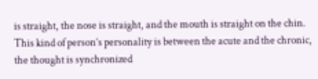is straight, the nose is straight, and the mouth is straight on the chin. This kind of person’s personality is between the acute and the chronic, the thought is synchronized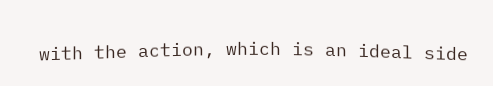with the action, which is an ideal side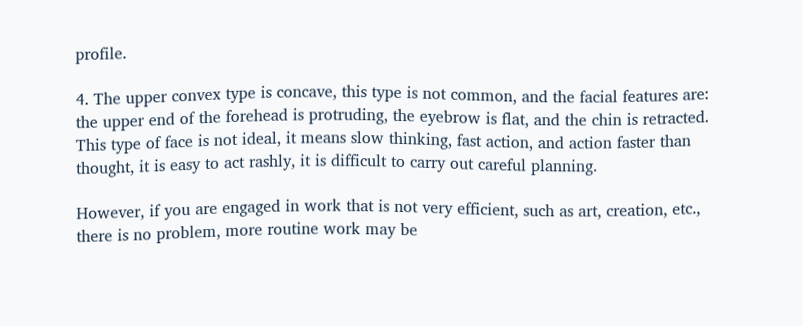profile.

4. The upper convex type is concave, this type is not common, and the facial features are: the upper end of the forehead is protruding, the eyebrow is flat, and the chin is retracted. This type of face is not ideal, it means slow thinking, fast action, and action faster than thought, it is easy to act rashly, it is difficult to carry out careful planning.

However, if you are engaged in work that is not very efficient, such as art, creation, etc., there is no problem, more routine work may be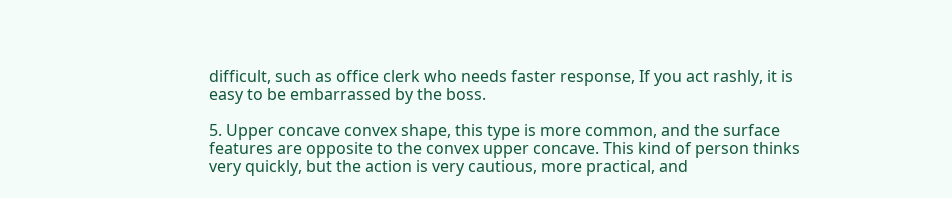difficult, such as office clerk who needs faster response, If you act rashly, it is easy to be embarrassed by the boss.

5. Upper concave convex shape, this type is more common, and the surface features are opposite to the convex upper concave. This kind of person thinks very quickly, but the action is very cautious, more practical, and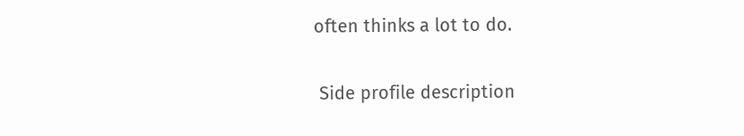often thinks a lot to do.

 Side profile description